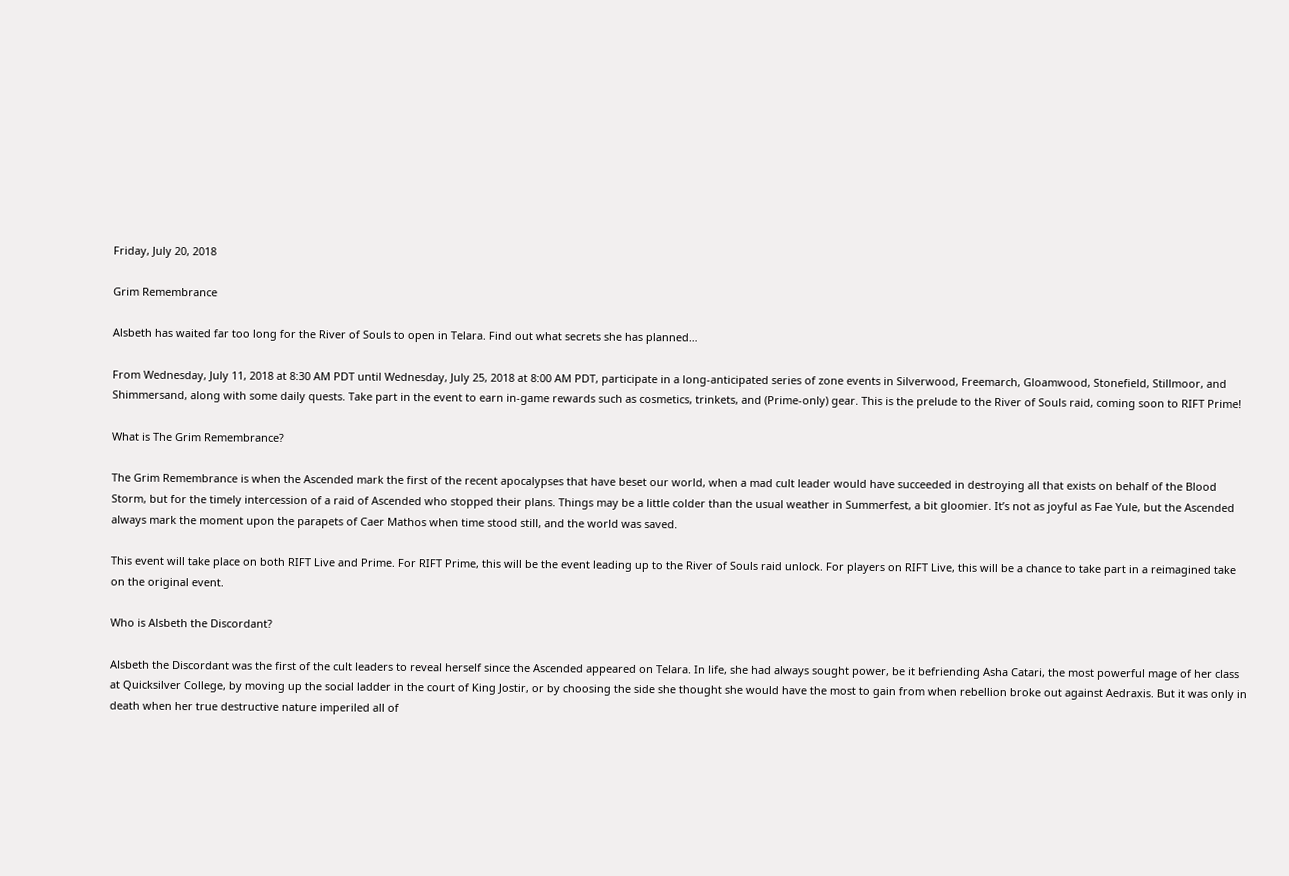Friday, July 20, 2018

Grim Remembrance

Alsbeth has waited far too long for the River of Souls to open in Telara. Find out what secrets she has planned…

From Wednesday, July 11, 2018 at 8:30 AM PDT until Wednesday, July 25, 2018 at 8:00 AM PDT, participate in a long-anticipated series of zone events in Silverwood, Freemarch, Gloamwood, Stonefield, Stillmoor, and Shimmersand, along with some daily quests. Take part in the event to earn in-game rewards such as cosmetics, trinkets, and (Prime-only) gear. This is the prelude to the River of Souls raid, coming soon to RIFT Prime!

What is The Grim Remembrance?

The Grim Remembrance is when the Ascended mark the first of the recent apocalypses that have beset our world, when a mad cult leader would have succeeded in destroying all that exists on behalf of the Blood Storm, but for the timely intercession of a raid of Ascended who stopped their plans. Things may be a little colder than the usual weather in Summerfest, a bit gloomier. It’s not as joyful as Fae Yule, but the Ascended always mark the moment upon the parapets of Caer Mathos when time stood still, and the world was saved.

This event will take place on both RIFT Live and Prime. For RIFT Prime, this will be the event leading up to the River of Souls raid unlock. For players on RIFT Live, this will be a chance to take part in a reimagined take on the original event.

Who is Alsbeth the Discordant?

Alsbeth the Discordant was the first of the cult leaders to reveal herself since the Ascended appeared on Telara. In life, she had always sought power, be it befriending Asha Catari, the most powerful mage of her class at Quicksilver College, by moving up the social ladder in the court of King Jostir, or by choosing the side she thought she would have the most to gain from when rebellion broke out against Aedraxis. But it was only in death when her true destructive nature imperiled all of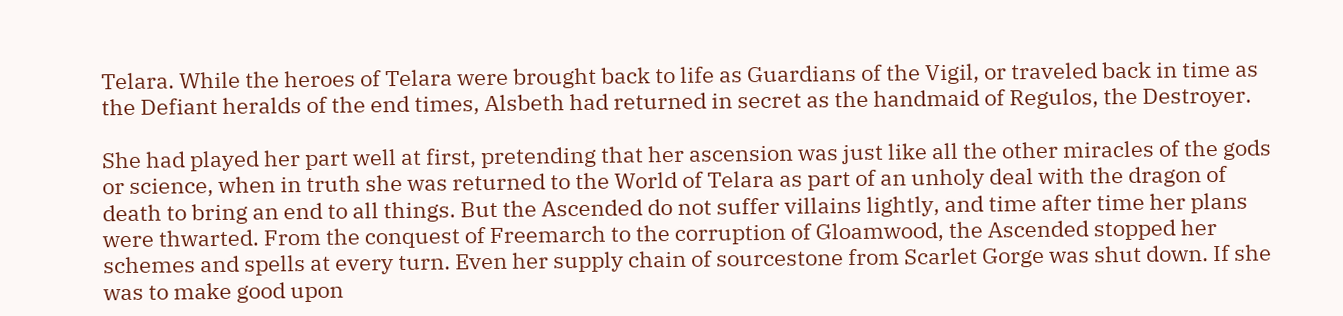Telara. While the heroes of Telara were brought back to life as Guardians of the Vigil, or traveled back in time as the Defiant heralds of the end times, Alsbeth had returned in secret as the handmaid of Regulos, the Destroyer.

She had played her part well at first, pretending that her ascension was just like all the other miracles of the gods or science, when in truth she was returned to the World of Telara as part of an unholy deal with the dragon of death to bring an end to all things. But the Ascended do not suffer villains lightly, and time after time her plans were thwarted. From the conquest of Freemarch to the corruption of Gloamwood, the Ascended stopped her schemes and spells at every turn. Even her supply chain of sourcestone from Scarlet Gorge was shut down. If she was to make good upon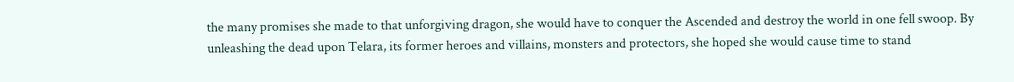the many promises she made to that unforgiving dragon, she would have to conquer the Ascended and destroy the world in one fell swoop. By unleashing the dead upon Telara, its former heroes and villains, monsters and protectors, she hoped she would cause time to stand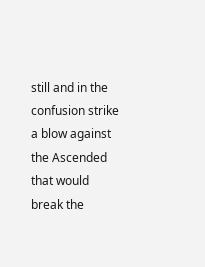still and in the confusion strike a blow against the Ascended that would break the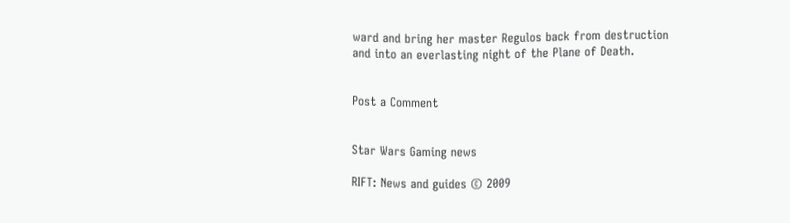ward and bring her master Regulos back from destruction and into an everlasting night of the Plane of Death.


Post a Comment


Star Wars Gaming news

RIFT: News and guides © 2009